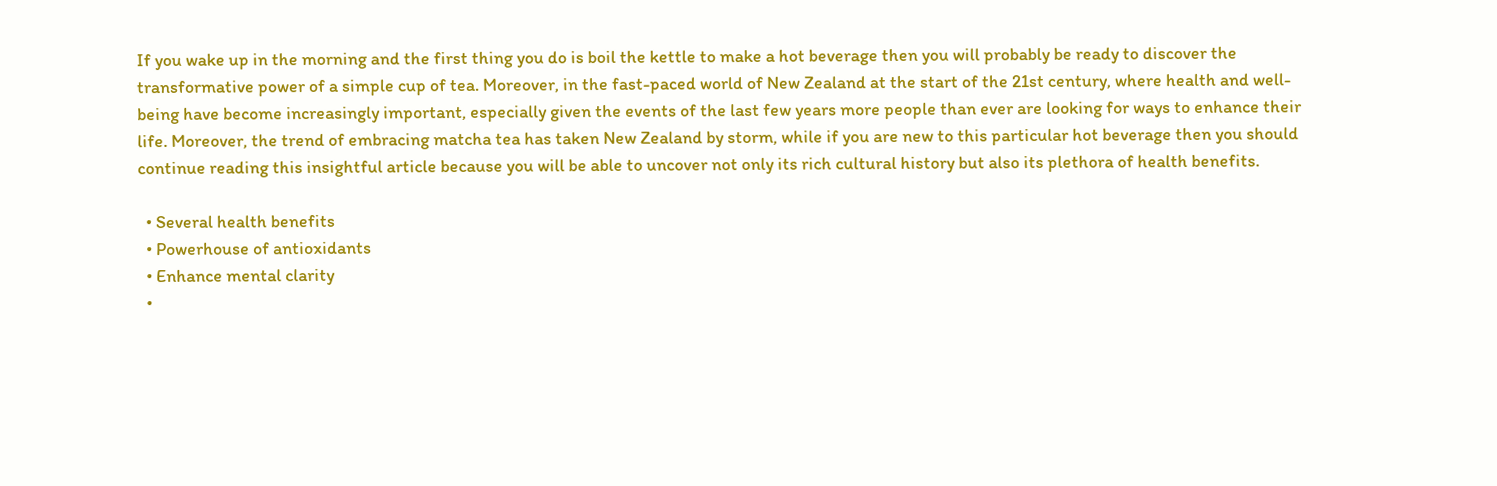If you wake up in the morning and the first thing you do is boil the kettle to make a hot beverage then you will probably be ready to discover the transformative power of a simple cup of tea. Moreover, in the fast-paced world of New Zealand at the start of the 21st century, where health and well-being have become increasingly important, especially given the events of the last few years more people than ever are looking for ways to enhance their life. Moreover, the trend of embracing matcha tea has taken New Zealand by storm, while if you are new to this particular hot beverage then you should continue reading this insightful article because you will be able to uncover not only its rich cultural history but also its plethora of health benefits.

  • Several health benefits
  • Powerhouse of antioxidants
  • Enhance mental clarity
  •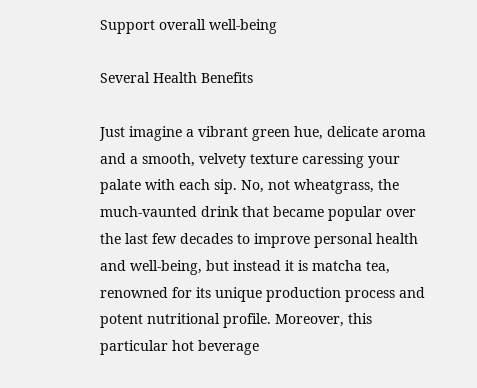Support overall well-being

Several Health Benefits

Just imagine a vibrant green hue, delicate aroma and a smooth, velvety texture caressing your palate with each sip. No, not wheatgrass, the much-vaunted drink that became popular over the last few decades to improve personal health and well-being, but instead it is matcha tea, renowned for its unique production process and potent nutritional profile. Moreover, this particular hot beverage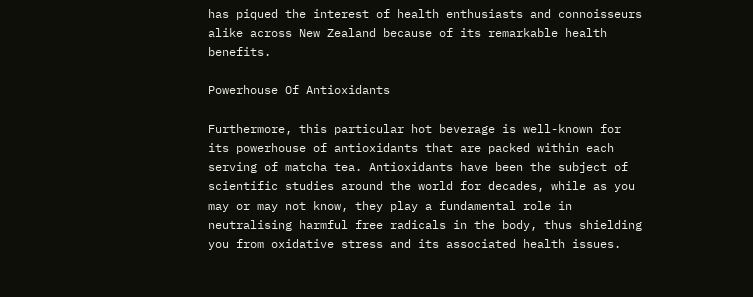has piqued the interest of health enthusiasts and connoisseurs alike across New Zealand because of its remarkable health benefits.

Powerhouse Of Antioxidants

Furthermore, this particular hot beverage is well-known for its powerhouse of antioxidants that are packed within each serving of matcha tea. Antioxidants have been the subject of scientific studies around the world for decades, while as you may or may not know, they play a fundamental role in neutralising harmful free radicals in the body, thus shielding you from oxidative stress and its associated health issues.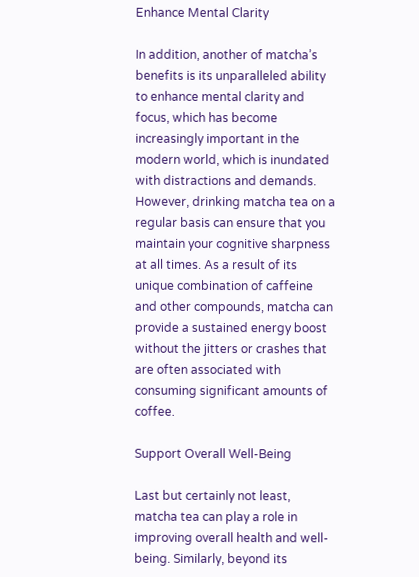Enhance Mental Clarity

In addition, another of matcha’s benefits is its unparalleled ability to enhance mental clarity and focus, which has become increasingly important in the modern world, which is inundated with distractions and demands. However, drinking matcha tea on a regular basis can ensure that you maintain your cognitive sharpness at all times. As a result of its unique combination of caffeine and other compounds, matcha can provide a sustained energy boost without the jitters or crashes that are often associated with consuming significant amounts of coffee.

Support Overall Well-Being

Last but certainly not least, matcha tea can play a role in improving overall health and well-being. Similarly, beyond its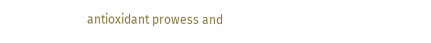antioxidant prowess and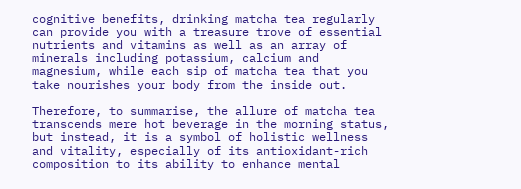cognitive benefits, drinking matcha tea regularly can provide you with a treasure trove of essential nutrients and vitamins as well as an array of minerals including potassium, calcium and magnesium, while each sip of matcha tea that you take nourishes your body from the inside out.

Therefore, to summarise, the allure of matcha tea transcends mere hot beverage in the morning status, but instead, it is a symbol of holistic wellness and vitality, especially of its antioxidant-rich composition to its ability to enhance mental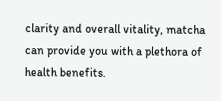clarity and overall vitality, matcha can provide you with a plethora of health benefits.